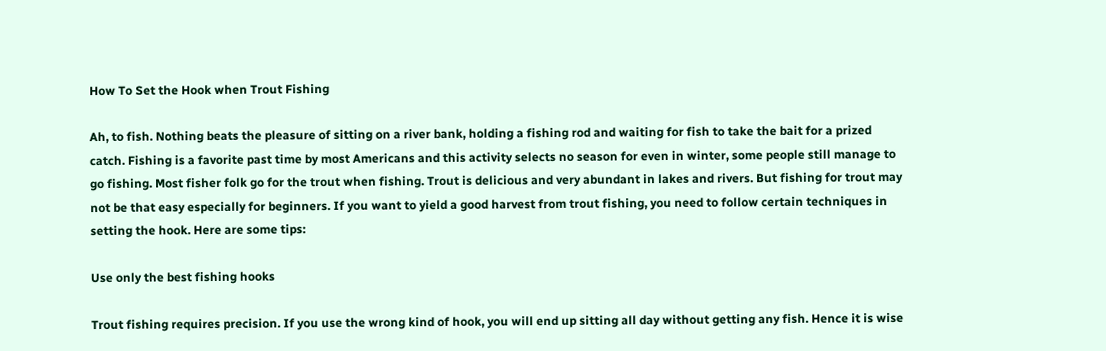How To Set the Hook when Trout Fishing

Ah, to fish. Nothing beats the pleasure of sitting on a river bank, holding a fishing rod and waiting for fish to take the bait for a prized catch. Fishing is a favorite past time by most Americans and this activity selects no season for even in winter, some people still manage to go fishing. Most fisher folk go for the trout when fishing. Trout is delicious and very abundant in lakes and rivers. But fishing for trout may not be that easy especially for beginners. If you want to yield a good harvest from trout fishing, you need to follow certain techniques in setting the hook. Here are some tips:

Use only the best fishing hooks

Trout fishing requires precision. If you use the wrong kind of hook, you will end up sitting all day without getting any fish. Hence it is wise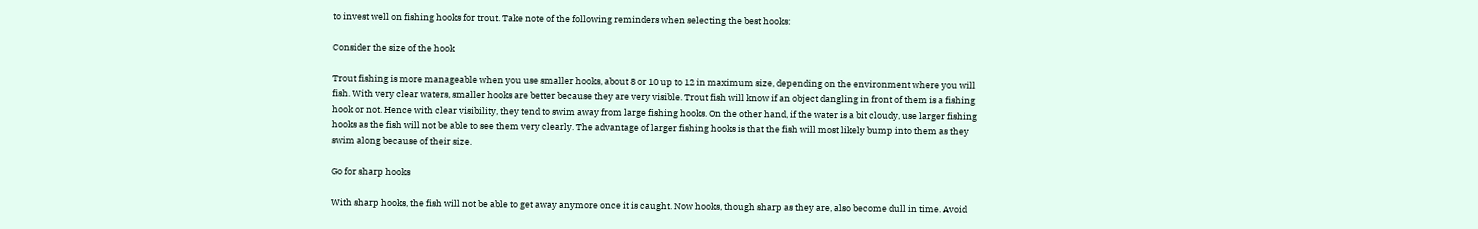to invest well on fishing hooks for trout. Take note of the following reminders when selecting the best hooks:

Consider the size of the hook

Trout fishing is more manageable when you use smaller hooks, about 8 or 10 up to 12 in maximum size, depending on the environment where you will fish. With very clear waters, smaller hooks are better because they are very visible. Trout fish will know if an object dangling in front of them is a fishing hook or not. Hence with clear visibility, they tend to swim away from large fishing hooks. On the other hand, if the water is a bit cloudy, use larger fishing hooks as the fish will not be able to see them very clearly. The advantage of larger fishing hooks is that the fish will most likely bump into them as they swim along because of their size.

Go for sharp hooks

With sharp hooks, the fish will not be able to get away anymore once it is caught. Now hooks, though sharp as they are, also become dull in time. Avoid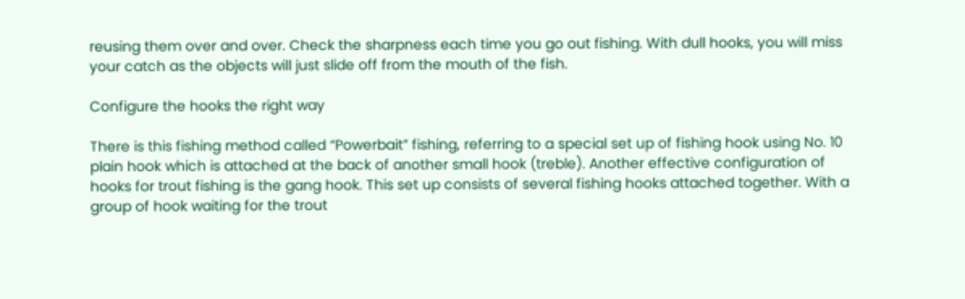reusing them over and over. Check the sharpness each time you go out fishing. With dull hooks, you will miss your catch as the objects will just slide off from the mouth of the fish.

Configure the hooks the right way

There is this fishing method called “Powerbait” fishing, referring to a special set up of fishing hook using No. 10 plain hook which is attached at the back of another small hook (treble). Another effective configuration of hooks for trout fishing is the gang hook. This set up consists of several fishing hooks attached together. With a group of hook waiting for the trout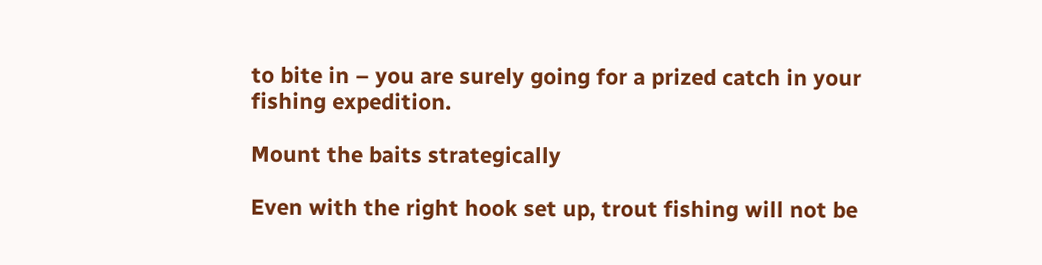to bite in – you are surely going for a prized catch in your fishing expedition.

Mount the baits strategically

Even with the right hook set up, trout fishing will not be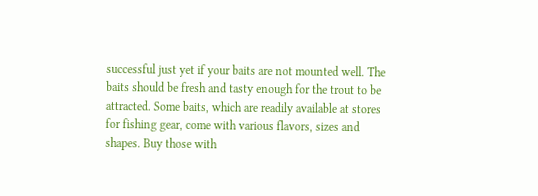successful just yet if your baits are not mounted well. The baits should be fresh and tasty enough for the trout to be attracted. Some baits, which are readily available at stores for fishing gear, come with various flavors, sizes and shapes. Buy those with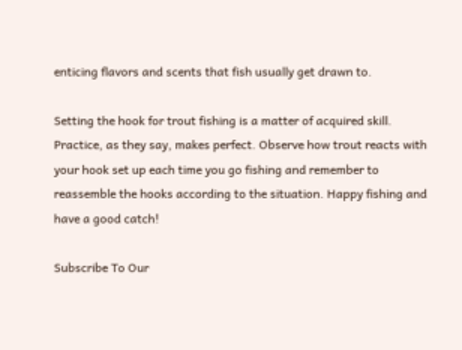enticing flavors and scents that fish usually get drawn to.

Setting the hook for trout fishing is a matter of acquired skill. Practice, as they say, makes perfect. Observe how trout reacts with your hook set up each time you go fishing and remember to reassemble the hooks according to the situation. Happy fishing and have a good catch!

Subscribe To Our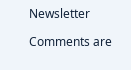Newsletter

Comments are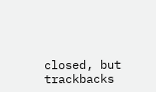closed, but trackbacks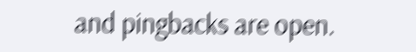and pingbacks are open.